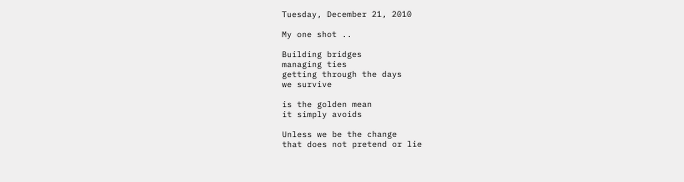Tuesday, December 21, 2010

My one shot ..

Building bridges
managing ties
getting through the days
we survive

is the golden mean
it simply avoids

Unless we be the change
that does not pretend or lie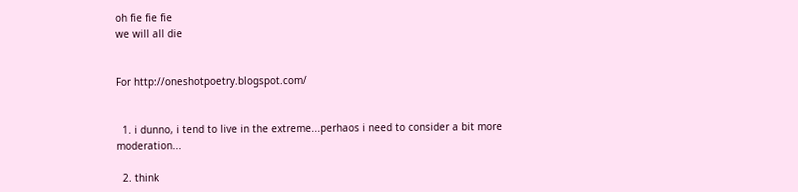oh fie fie fie
we will all die


For http://oneshotpoetry.blogspot.com/


  1. i dunno, i tend to live in the extreme...perhaos i need to consider a bit more moderation...

  2. think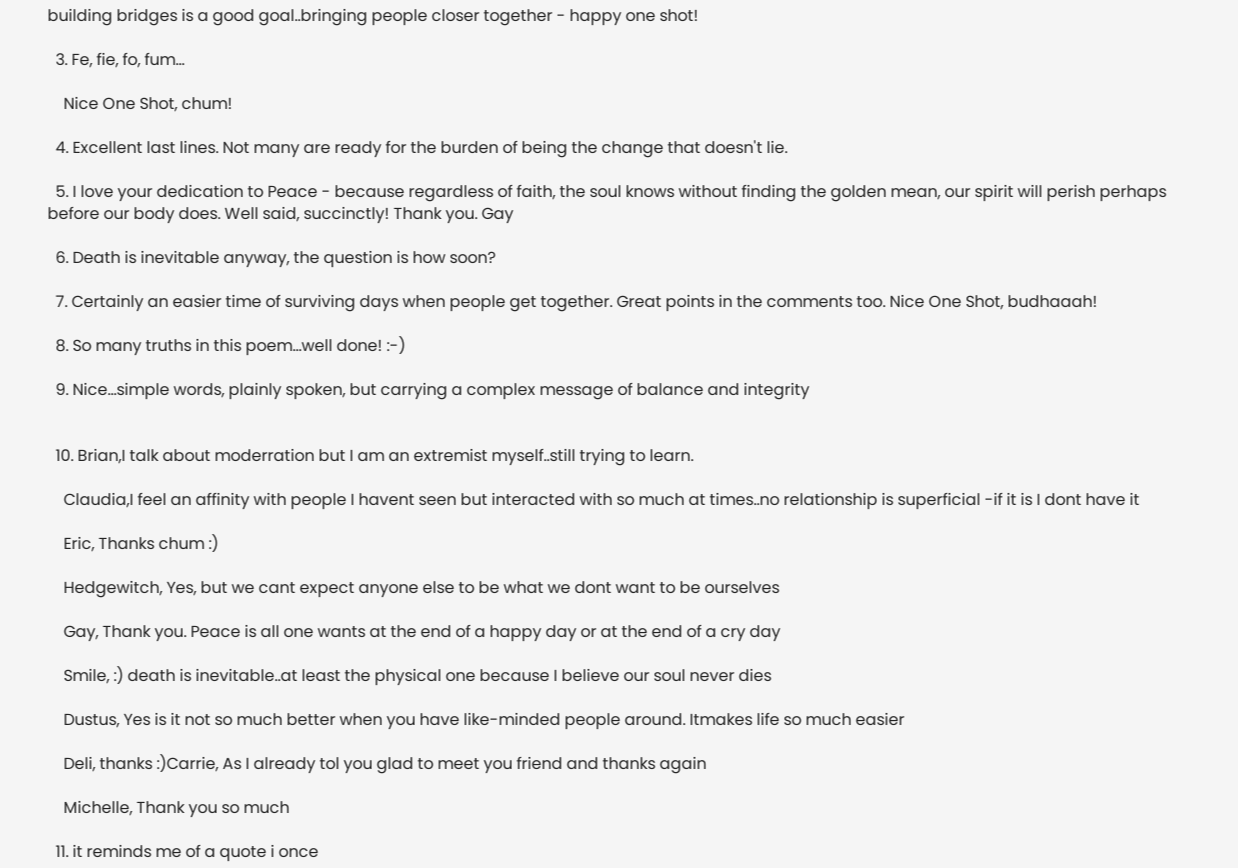building bridges is a good goal..bringing people closer together - happy one shot!

  3. Fe, fie, fo, fum...

    Nice One Shot, chum!

  4. Excellent last lines. Not many are ready for the burden of being the change that doesn't lie.

  5. I love your dedication to Peace - because regardless of faith, the soul knows without finding the golden mean, our spirit will perish perhaps before our body does. Well said, succinctly! Thank you. Gay

  6. Death is inevitable anyway, the question is how soon?

  7. Certainly an easier time of surviving days when people get together. Great points in the comments too. Nice One Shot, budhaaah!

  8. So many truths in this poem...well done! :-)

  9. Nice...simple words, plainly spoken, but carrying a complex message of balance and integrity


  10. Brian,I talk about moderration but I am an extremist myself..still trying to learn.

    Claudia,I feel an affinity with people I havent seen but interacted with so much at times..no relationship is superficial -if it is I dont have it

    Eric, Thanks chum :)

    Hedgewitch, Yes, but we cant expect anyone else to be what we dont want to be ourselves

    Gay, Thank you. Peace is all one wants at the end of a happy day or at the end of a cry day

    Smile, :) death is inevitable..at least the physical one because I believe our soul never dies

    Dustus, Yes is it not so much better when you have like-minded people around. Itmakes life so much easier

    Deli, thanks :)Carrie, As I already tol you glad to meet you friend and thanks again

    Michelle, Thank you so much

  11. it reminds me of a quote i once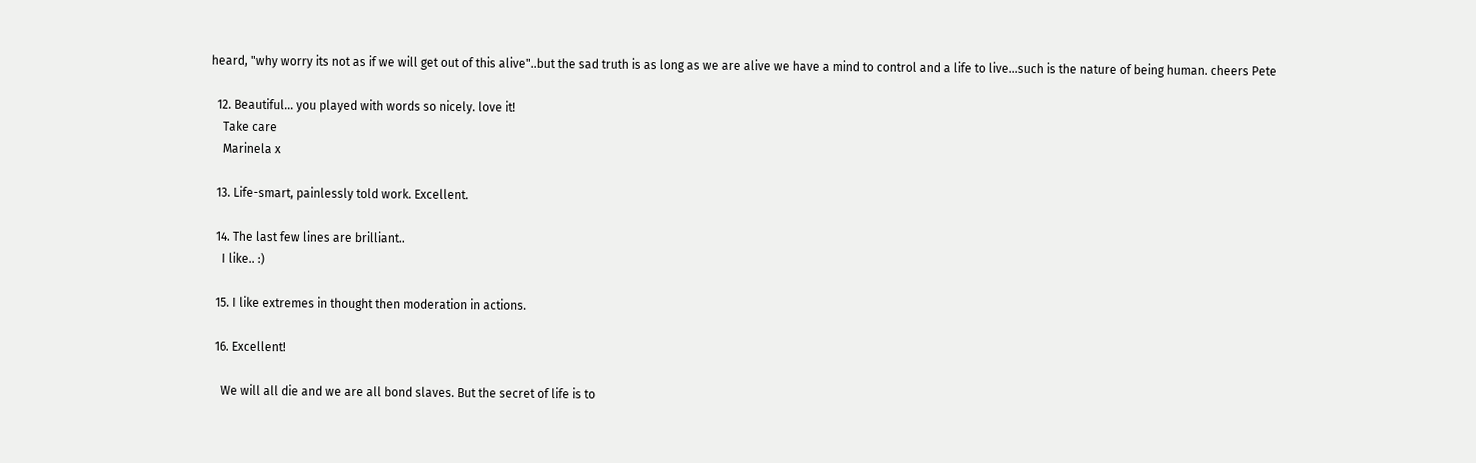heard, "why worry its not as if we will get out of this alive"..but the sad truth is as long as we are alive we have a mind to control and a life to live...such is the nature of being human. cheers Pete

  12. Beautiful... you played with words so nicely. love it!
    Take care
    Marinela x

  13. Life-smart, painlessly told work. Excellent.

  14. The last few lines are brilliant..
    I like.. :)

  15. I like extremes in thought then moderation in actions.

  16. Excellent!

    We will all die and we are all bond slaves. But the secret of life is to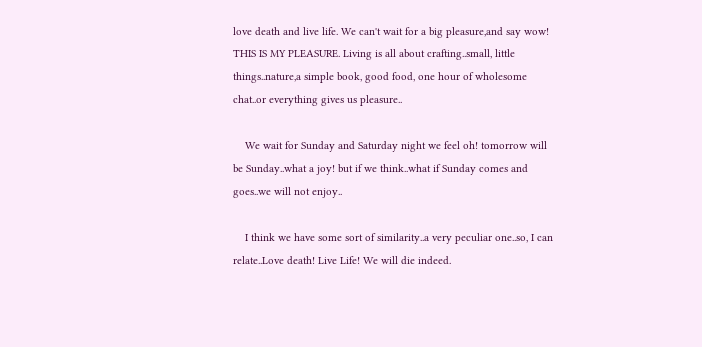love death and live life. We can't wait for a big pleasure,and say wow! THIS IS MY PLEASURE. Living is all about crafting..small, little things..nature,a simple book, good food, one hour of wholesome chat..or everything gives us pleasure..

    We wait for Sunday and Saturday night we feel oh! tomorrow will be Sunday..what a joy! but if we think..what if Sunday comes and goes..we will not enjoy..

    I think we have some sort of similarity..a very peculiar one..so, I can relate..Love death! Live Life! We will die indeed.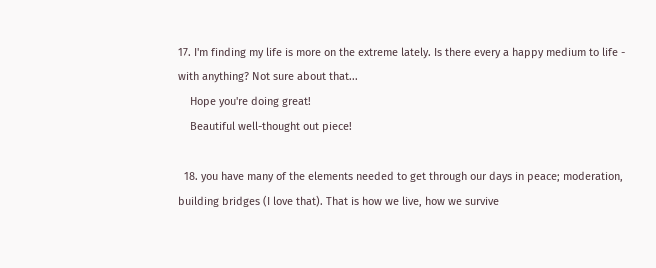17. I'm finding my life is more on the extreme lately. Is there every a happy medium to life - with anything? Not sure about that...
    Hope you're doing great!
    Beautiful well-thought out piece!

  18. you have many of the elements needed to get through our days in peace; moderation, building bridges (I love that). That is how we live, how we survive